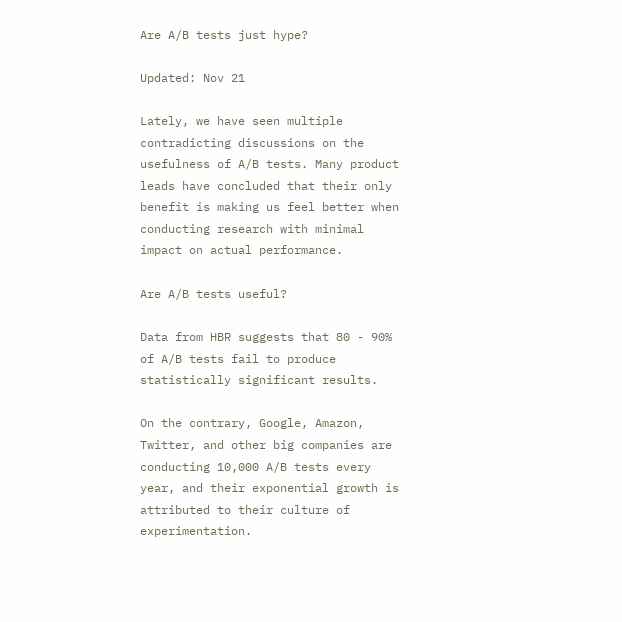Are A/B tests just hype?

Updated: Nov 21

Lately, we have seen multiple contradicting discussions on the usefulness of A/B tests. Many product leads have concluded that their only benefit is making us feel better when conducting research with minimal impact on actual performance.

Are A/B tests useful?

Data from HBR suggests that 80 - 90% of A/B tests fail to produce statistically significant results.

On the contrary, Google, Amazon, Twitter, and other big companies are conducting 10,000 A/B tests every year, and their exponential growth is attributed to their culture of experimentation.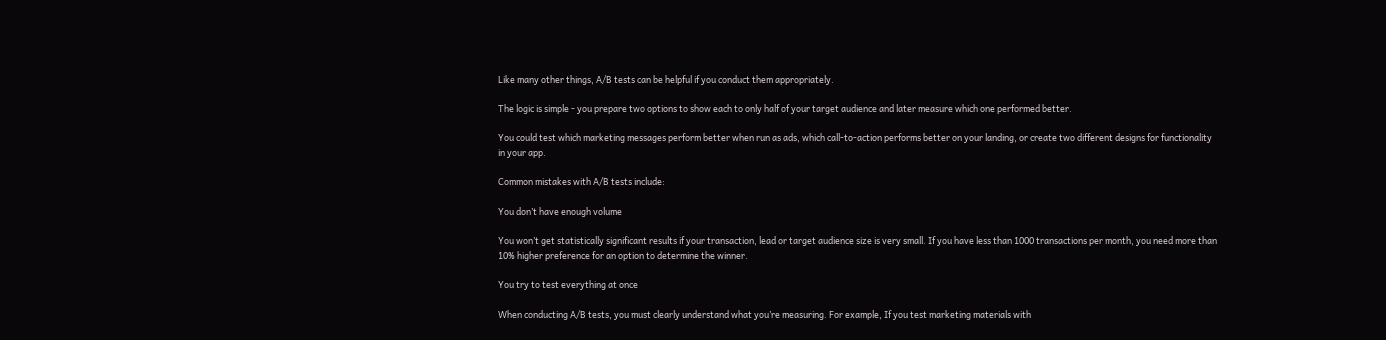Like many other things, A/B tests can be helpful if you conduct them appropriately.

The logic is simple - you prepare two options to show each to only half of your target audience and later measure which one performed better.

You could test which marketing messages perform better when run as ads, which call-to-action performs better on your landing, or create two different designs for functionality in your app.

Common mistakes with A/B tests include:

You don’t have enough volume

You won’t get statistically significant results if your transaction, lead or target audience size is very small. If you have less than 1000 transactions per month, you need more than 10% higher preference for an option to determine the winner.

You try to test everything at once

When conducting A/B tests, you must clearly understand what you’re measuring. For example, If you test marketing materials with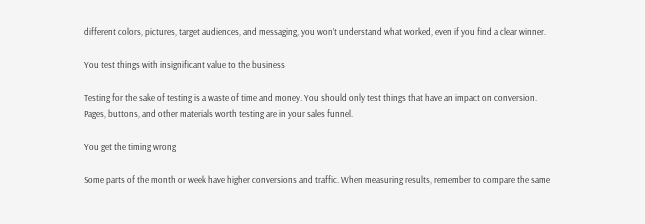different colors, pictures, target audiences, and messaging, you won’t understand what worked, even if you find a clear winner.

You test things with insignificant value to the business

Testing for the sake of testing is a waste of time and money. You should only test things that have an impact on conversion. Pages, buttons, and other materials worth testing are in your sales funnel.

You get the timing wrong

Some parts of the month or week have higher conversions and traffic. When measuring results, remember to compare the same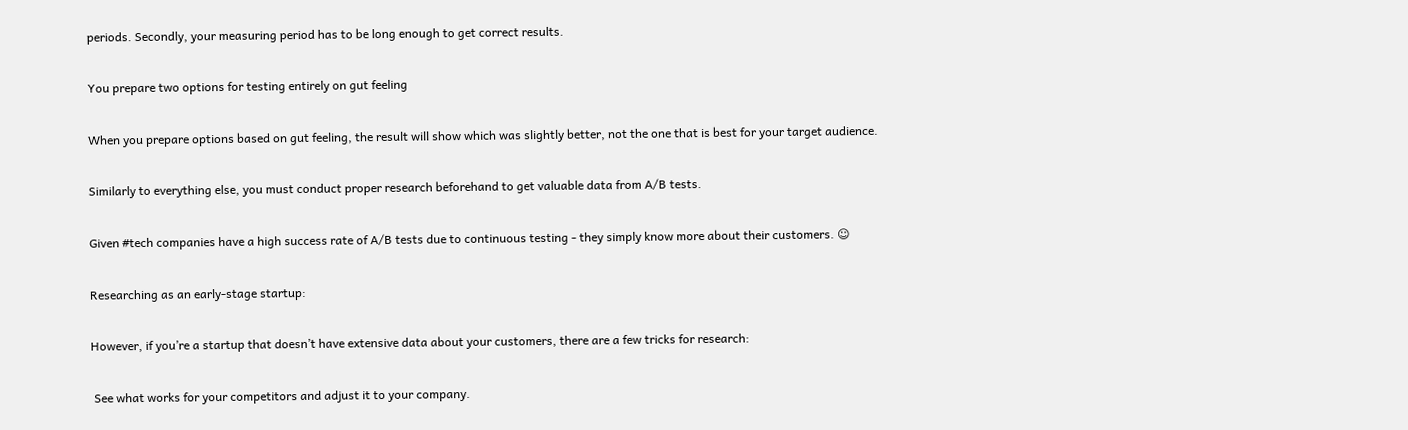periods. Secondly, your measuring period has to be long enough to get correct results.

You prepare two options for testing entirely on gut feeling

When you prepare options based on gut feeling, the result will show which was slightly better, not the one that is best for your target audience.

Similarly to everything else, you must conduct proper research beforehand to get valuable data from A/B tests.

Given #tech companies have a high success rate of A/B tests due to continuous testing - they simply know more about their customers. ☺

Researching as an early-stage startup:

However, if you’re a startup that doesn’t have extensive data about your customers, there are a few tricks for research:

 See what works for your competitors and adjust it to your company.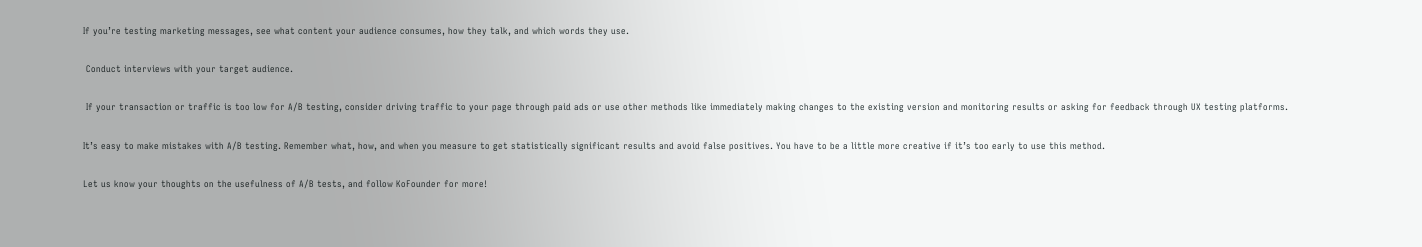If you’re testing marketing messages, see what content your audience consumes, how they talk, and which words they use.

 Conduct interviews with your target audience.

 If your transaction or traffic is too low for A/B testing, consider driving traffic to your page through paid ads or use other methods like immediately making changes to the existing version and monitoring results or asking for feedback through UX testing platforms.

It’s easy to make mistakes with A/B testing. Remember what, how, and when you measure to get statistically significant results and avoid false positives. You have to be a little more creative if it’s too early to use this method.

Let us know your thoughts on the usefulness of A/B tests, and follow KoFounder for more!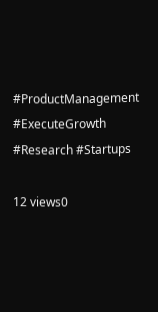#ProductManagement #ExecuteGrowth #Research #Startups

12 views0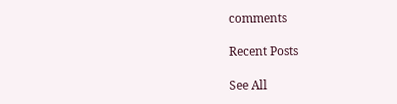comments

Recent Posts

See All